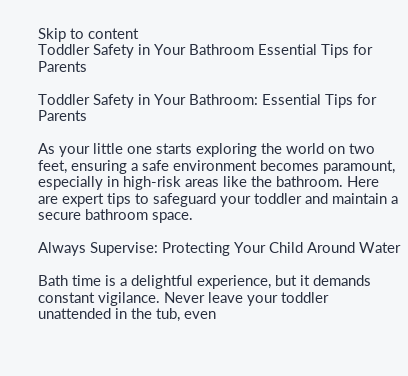Skip to content
Toddler Safety in Your Bathroom Essential Tips for Parents

Toddler Safety in Your Bathroom: Essential Tips for Parents

As your little one starts exploring the world on two feet, ensuring a safe environment becomes paramount, especially in high-risk areas like the bathroom. Here are expert tips to safeguard your toddler and maintain a secure bathroom space.

Always Supervise: Protecting Your Child Around Water

Bath time is a delightful experience, but it demands constant vigilance. Never leave your toddler unattended in the tub, even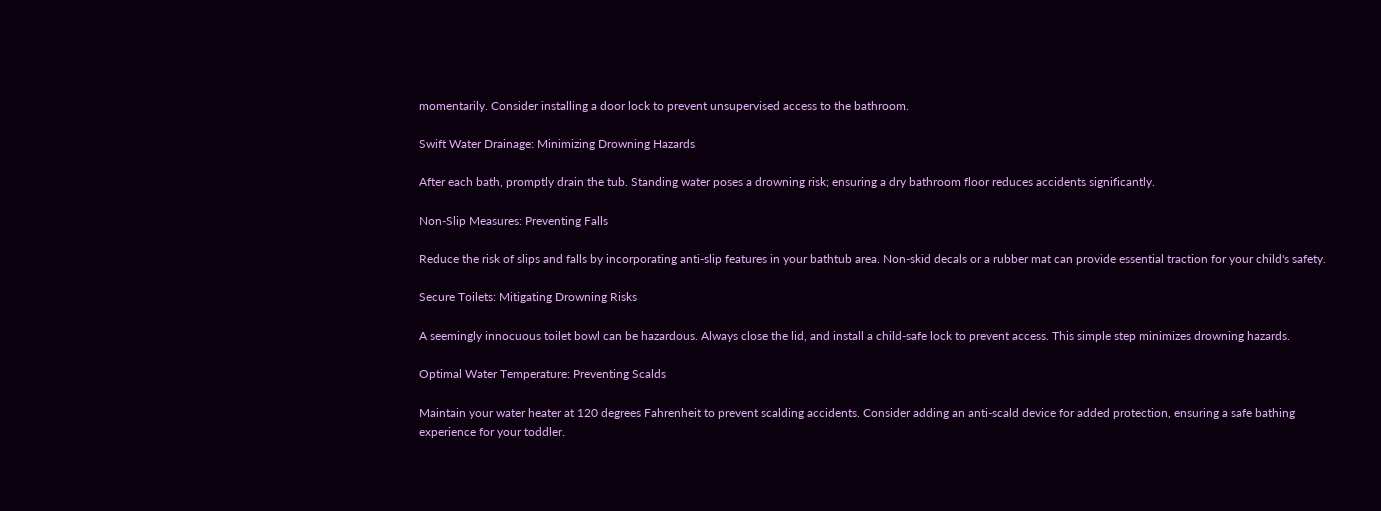momentarily. Consider installing a door lock to prevent unsupervised access to the bathroom.

Swift Water Drainage: Minimizing Drowning Hazards

After each bath, promptly drain the tub. Standing water poses a drowning risk; ensuring a dry bathroom floor reduces accidents significantly.

Non-Slip Measures: Preventing Falls

Reduce the risk of slips and falls by incorporating anti-slip features in your bathtub area. Non-skid decals or a rubber mat can provide essential traction for your child's safety.

Secure Toilets: Mitigating Drowning Risks

A seemingly innocuous toilet bowl can be hazardous. Always close the lid, and install a child-safe lock to prevent access. This simple step minimizes drowning hazards.

Optimal Water Temperature: Preventing Scalds

Maintain your water heater at 120 degrees Fahrenheit to prevent scalding accidents. Consider adding an anti-scald device for added protection, ensuring a safe bathing experience for your toddler.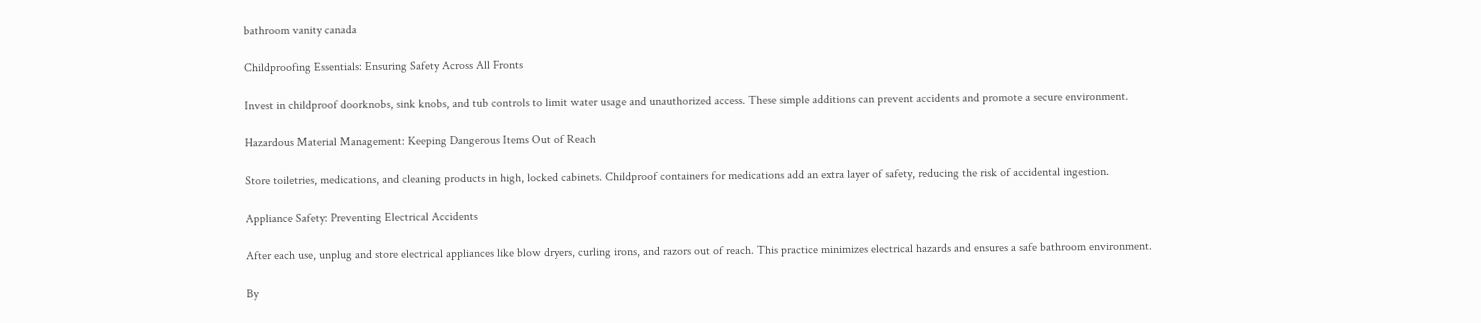bathroom vanity canada

Childproofing Essentials: Ensuring Safety Across All Fronts

Invest in childproof doorknobs, sink knobs, and tub controls to limit water usage and unauthorized access. These simple additions can prevent accidents and promote a secure environment.

Hazardous Material Management: Keeping Dangerous Items Out of Reach

Store toiletries, medications, and cleaning products in high, locked cabinets. Childproof containers for medications add an extra layer of safety, reducing the risk of accidental ingestion.

Appliance Safety: Preventing Electrical Accidents

After each use, unplug and store electrical appliances like blow dryers, curling irons, and razors out of reach. This practice minimizes electrical hazards and ensures a safe bathroom environment.

By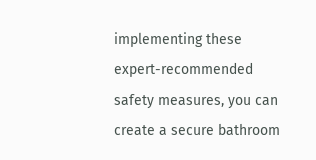implementing these expert-recommended safety measures, you can create a secure bathroom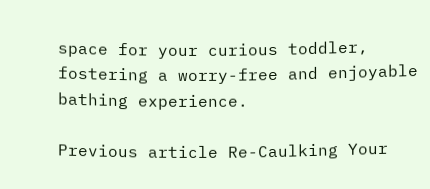space for your curious toddler, fostering a worry-free and enjoyable bathing experience.

Previous article Re-Caulking Your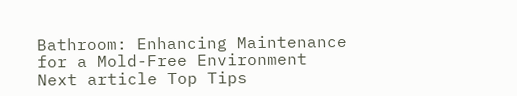Bathroom: Enhancing Maintenance for a Mold-Free Environment
Next article Top Tips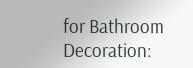for Bathroom Decoration: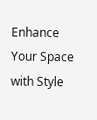Enhance Your Space with Style